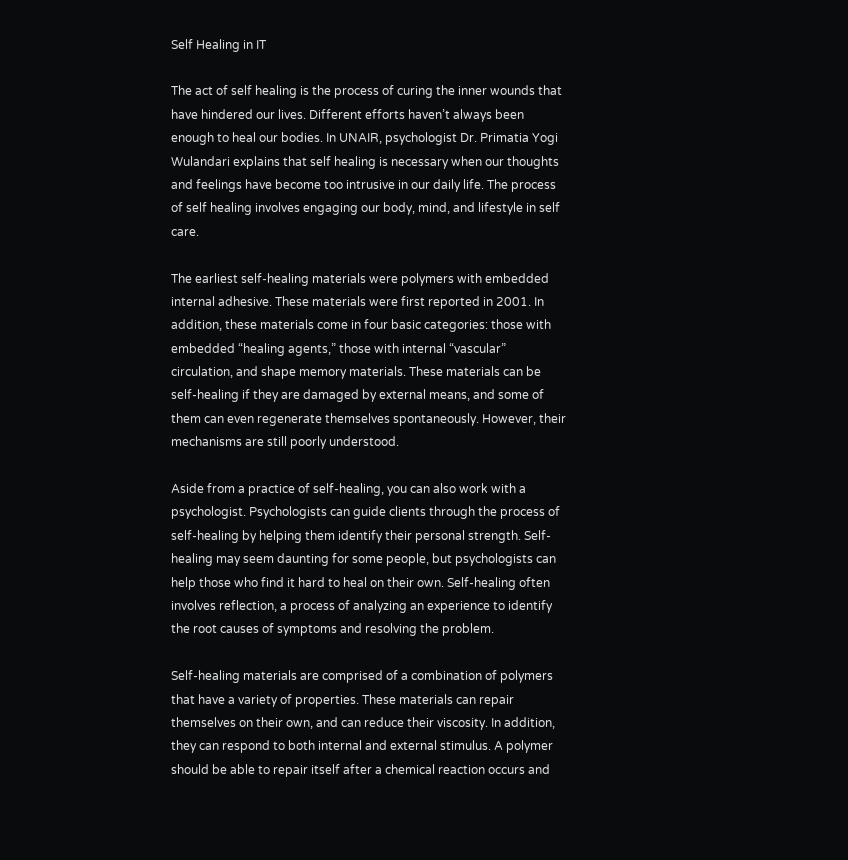Self Healing in IT

The act of self healing is the process of curing the inner wounds that have hindered our lives. Different efforts haven’t always been enough to heal our bodies. In UNAIR, psychologist Dr. Primatia Yogi Wulandari explains that self healing is necessary when our thoughts and feelings have become too intrusive in our daily life. The process of self healing involves engaging our body, mind, and lifestyle in self care.

The earliest self-healing materials were polymers with embedded internal adhesive. These materials were first reported in 2001. In addition, these materials come in four basic categories: those with embedded “healing agents,” those with internal “vascular” circulation, and shape memory materials. These materials can be self-healing if they are damaged by external means, and some of them can even regenerate themselves spontaneously. However, their mechanisms are still poorly understood.

Aside from a practice of self-healing, you can also work with a psychologist. Psychologists can guide clients through the process of self-healing by helping them identify their personal strength. Self-healing may seem daunting for some people, but psychologists can help those who find it hard to heal on their own. Self-healing often involves reflection, a process of analyzing an experience to identify the root causes of symptoms and resolving the problem.

Self-healing materials are comprised of a combination of polymers that have a variety of properties. These materials can repair themselves on their own, and can reduce their viscosity. In addition, they can respond to both internal and external stimulus. A polymer should be able to repair itself after a chemical reaction occurs and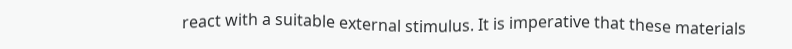react with a suitable external stimulus. It is imperative that these materials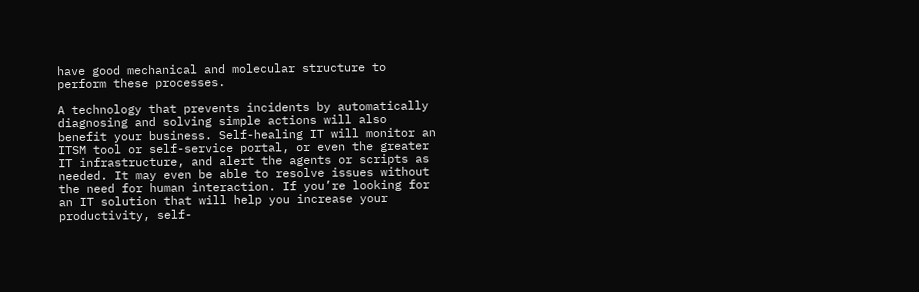have good mechanical and molecular structure to perform these processes.

A technology that prevents incidents by automatically diagnosing and solving simple actions will also benefit your business. Self-healing IT will monitor an ITSM tool or self-service portal, or even the greater IT infrastructure, and alert the agents or scripts as needed. It may even be able to resolve issues without the need for human interaction. If you’re looking for an IT solution that will help you increase your productivity, self-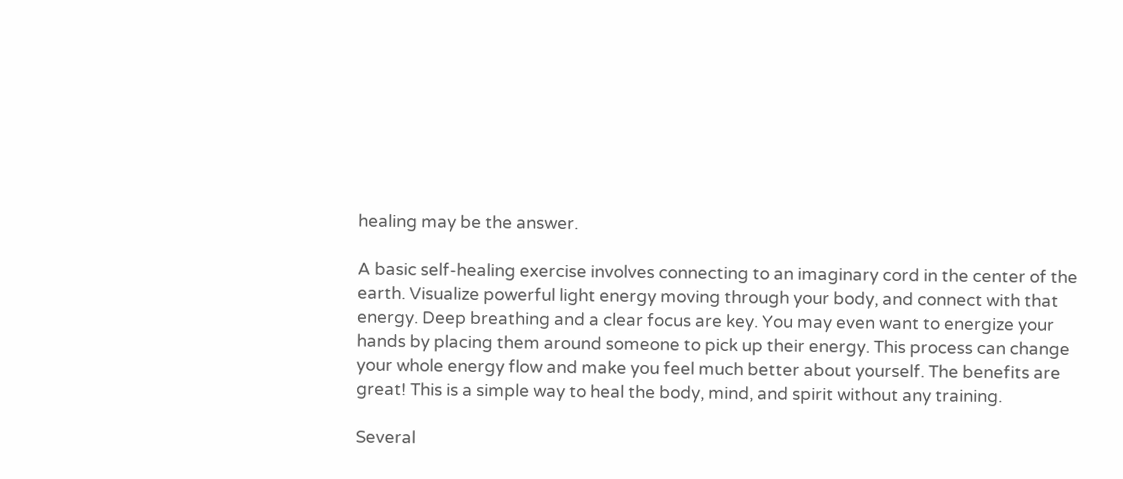healing may be the answer.

A basic self-healing exercise involves connecting to an imaginary cord in the center of the earth. Visualize powerful light energy moving through your body, and connect with that energy. Deep breathing and a clear focus are key. You may even want to energize your hands by placing them around someone to pick up their energy. This process can change your whole energy flow and make you feel much better about yourself. The benefits are great! This is a simple way to heal the body, mind, and spirit without any training.

Several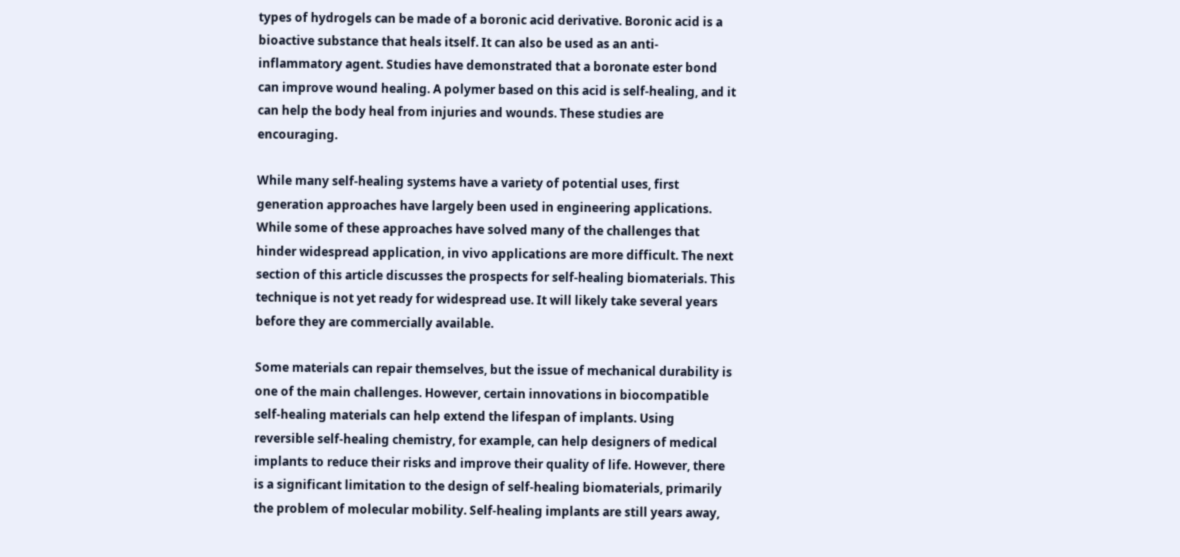types of hydrogels can be made of a boronic acid derivative. Boronic acid is a bioactive substance that heals itself. It can also be used as an anti-inflammatory agent. Studies have demonstrated that a boronate ester bond can improve wound healing. A polymer based on this acid is self-healing, and it can help the body heal from injuries and wounds. These studies are encouraging.

While many self-healing systems have a variety of potential uses, first generation approaches have largely been used in engineering applications. While some of these approaches have solved many of the challenges that hinder widespread application, in vivo applications are more difficult. The next section of this article discusses the prospects for self-healing biomaterials. This technique is not yet ready for widespread use. It will likely take several years before they are commercially available.

Some materials can repair themselves, but the issue of mechanical durability is one of the main challenges. However, certain innovations in biocompatible self-healing materials can help extend the lifespan of implants. Using reversible self-healing chemistry, for example, can help designers of medical implants to reduce their risks and improve their quality of life. However, there is a significant limitation to the design of self-healing biomaterials, primarily the problem of molecular mobility. Self-healing implants are still years away,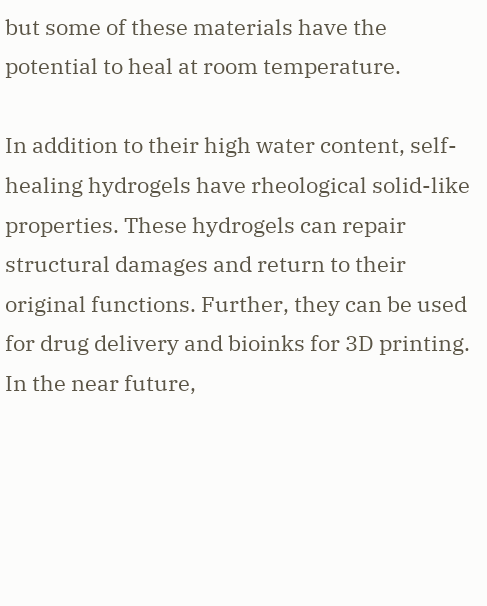but some of these materials have the potential to heal at room temperature.

In addition to their high water content, self-healing hydrogels have rheological solid-like properties. These hydrogels can repair structural damages and return to their original functions. Further, they can be used for drug delivery and bioinks for 3D printing. In the near future,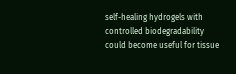self-healing hydrogels with controlled biodegradability could become useful for tissue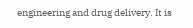engineering and drug delivery. It is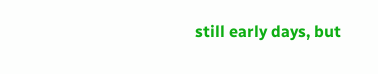still early days, but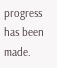progress has been made.